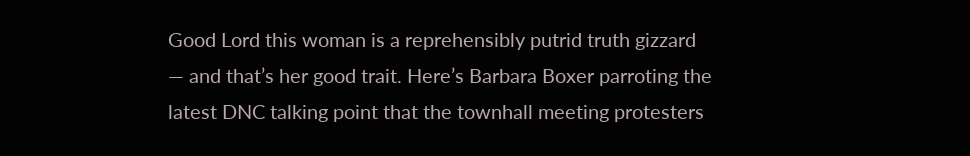Good Lord this woman is a reprehensibly putrid truth gizzard — and that’s her good trait. Here’s Barbara Boxer parroting the latest DNC talking point that the townhall meeting protesters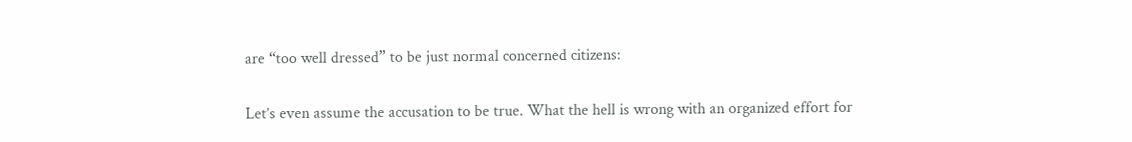are “too well dressed” to be just normal concerned citizens:

Let’s even assume the accusation to be true. What the hell is wrong with an organized effort for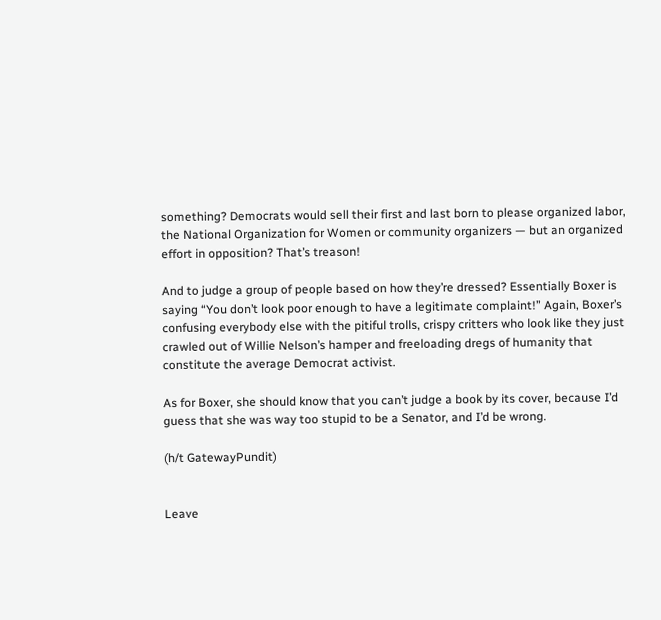something? Democrats would sell their first and last born to please organized labor, the National Organization for Women or community organizers — but an organized effort in opposition? That’s treason!

And to judge a group of people based on how they’re dressed? Essentially Boxer is saying “You don’t look poor enough to have a legitimate complaint!” Again, Boxer’s confusing everybody else with the pitiful trolls, crispy critters who look like they just crawled out of Willie Nelson’s hamper and freeloading dregs of humanity that constitute the average Democrat activist.

As for Boxer, she should know that you can’t judge a book by its cover, because I’d guess that she was way too stupid to be a Senator, and I’d be wrong.

(h/t GatewayPundit)


Leave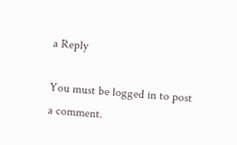a Reply

You must be logged in to post a comment.